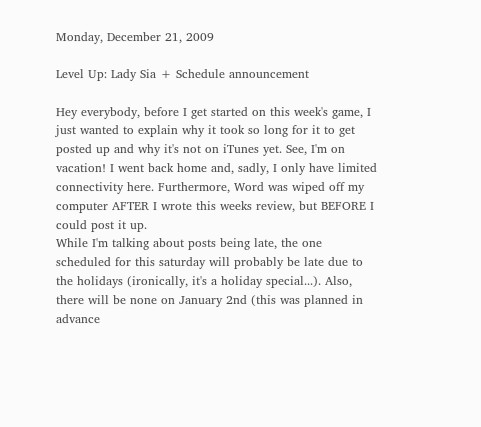Monday, December 21, 2009

Level Up: Lady Sia + Schedule announcement

Hey everybody, before I get started on this week's game, I just wanted to explain why it took so long for it to get posted up and why it's not on iTunes yet. See, I'm on vacation! I went back home and, sadly, I only have limited connectivity here. Furthermore, Word was wiped off my computer AFTER I wrote this weeks review, but BEFORE I could post it up.
While I'm talking about posts being late, the one scheduled for this saturday will probably be late due to the holidays (ironically, it's a holiday special...). Also, there will be none on January 2nd (this was planned in advance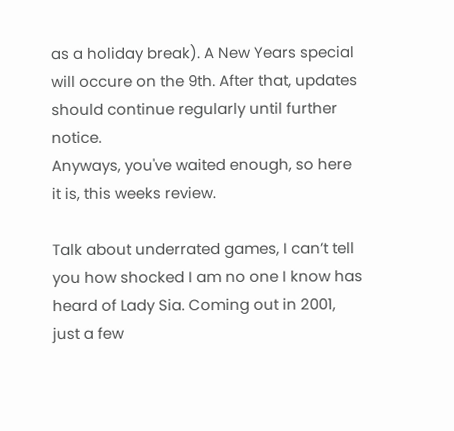as a holiday break). A New Years special will occure on the 9th. After that, updates should continue regularly until further notice.
Anyways, you've waited enough, so here it is, this weeks review.

Talk about underrated games, I can’t tell you how shocked I am no one I know has heard of Lady Sia. Coming out in 2001, just a few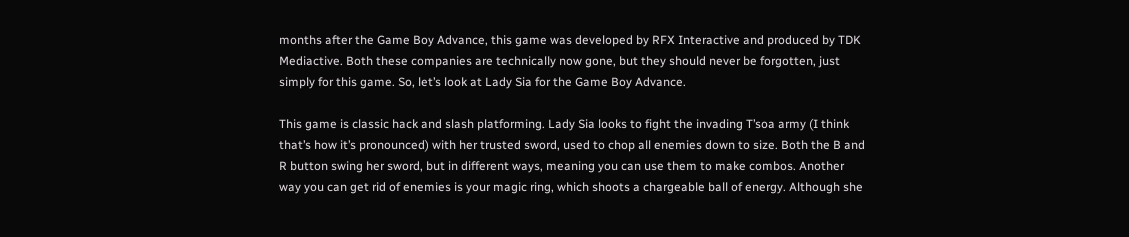months after the Game Boy Advance, this game was developed by RFX Interactive and produced by TDK Mediactive. Both these companies are technically now gone, but they should never be forgotten, just simply for this game. So, let’s look at Lady Sia for the Game Boy Advance.

This game is classic hack and slash platforming. Lady Sia looks to fight the invading T’soa army (I think that’s how it’s pronounced) with her trusted sword, used to chop all enemies down to size. Both the B and R button swing her sword, but in different ways, meaning you can use them to make combos. Another way you can get rid of enemies is your magic ring, which shoots a chargeable ball of energy. Although she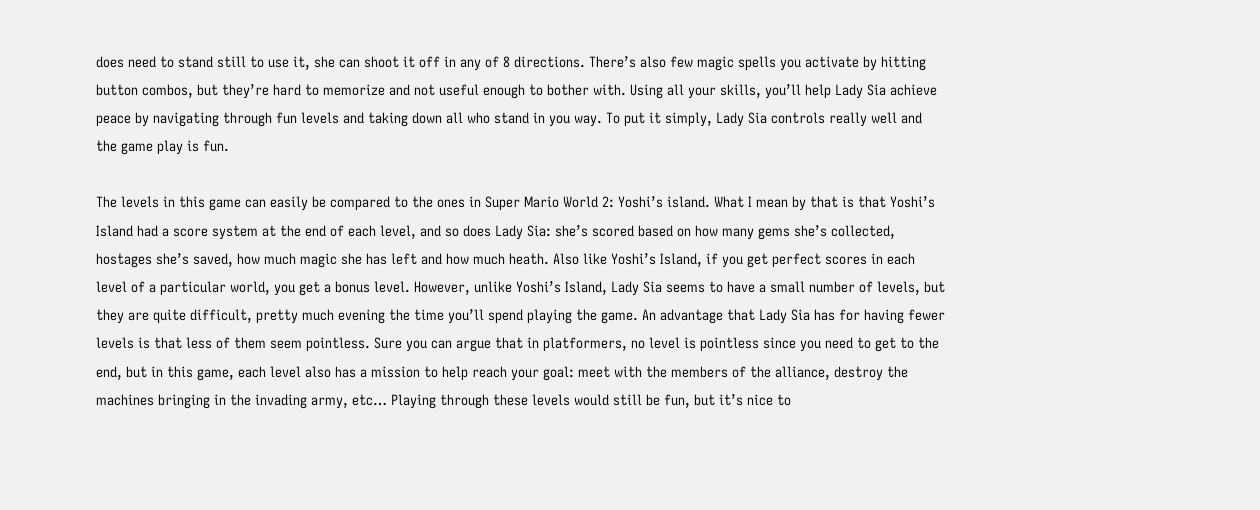does need to stand still to use it, she can shoot it off in any of 8 directions. There’s also few magic spells you activate by hitting button combos, but they’re hard to memorize and not useful enough to bother with. Using all your skills, you’ll help Lady Sia achieve peace by navigating through fun levels and taking down all who stand in you way. To put it simply, Lady Sia controls really well and the game play is fun.

The levels in this game can easily be compared to the ones in Super Mario World 2: Yoshi’s island. What I mean by that is that Yoshi’s Island had a score system at the end of each level, and so does Lady Sia: she’s scored based on how many gems she’s collected, hostages she’s saved, how much magic she has left and how much heath. Also like Yoshi’s Island, if you get perfect scores in each level of a particular world, you get a bonus level. However, unlike Yoshi’s Island, Lady Sia seems to have a small number of levels, but they are quite difficult, pretty much evening the time you’ll spend playing the game. An advantage that Lady Sia has for having fewer levels is that less of them seem pointless. Sure you can argue that in platformers, no level is pointless since you need to get to the end, but in this game, each level also has a mission to help reach your goal: meet with the members of the alliance, destroy the machines bringing in the invading army, etc… Playing through these levels would still be fun, but it’s nice to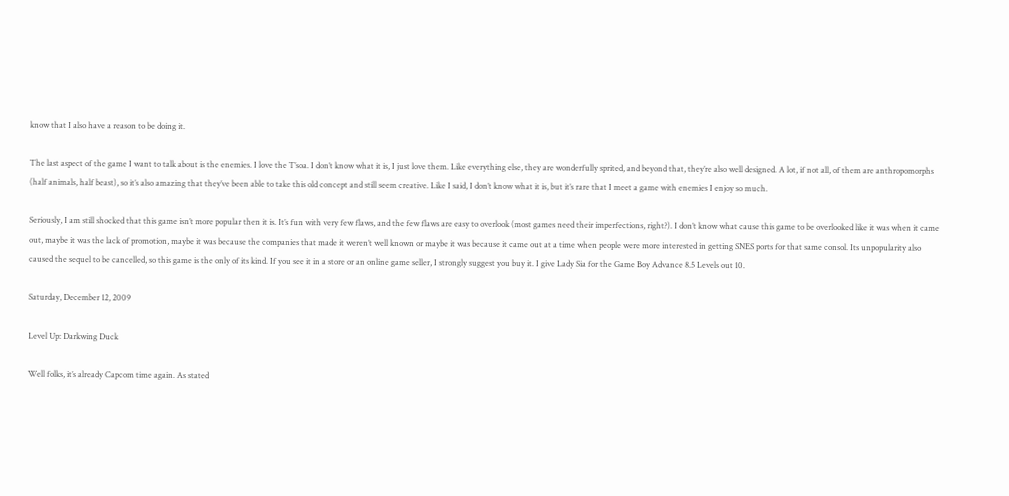know that I also have a reason to be doing it.

The last aspect of the game I want to talk about is the enemies. I love the T’soa. I don’t know what it is, I just love them. Like everything else, they are wonderfully sprited, and beyond that, they’re also well designed. A lot, if not all, of them are anthropomorphs (half animals, half beast), so it’s also amazing that they’ve been able to take this old concept and still seem creative. Like I said, I don’t know what it is, but it’s rare that I meet a game with enemies I enjoy so much.

Seriously, I am still shocked that this game isn’t more popular then it is. It’s fun with very few flaws, and the few flaws are easy to overlook (most games need their imperfections, right?). I don’t know what cause this game to be overlooked like it was when it came out, maybe it was the lack of promotion, maybe it was because the companies that made it weren’t well known or maybe it was because it came out at a time when people were more interested in getting SNES ports for that same consol. Its unpopularity also caused the sequel to be cancelled, so this game is the only of its kind. If you see it in a store or an online game seller, I strongly suggest you buy it. I give Lady Sia for the Game Boy Advance 8.5 Levels out 10.

Saturday, December 12, 2009

Level Up: Darkwing Duck

Well folks, it’s already Capcom time again. As stated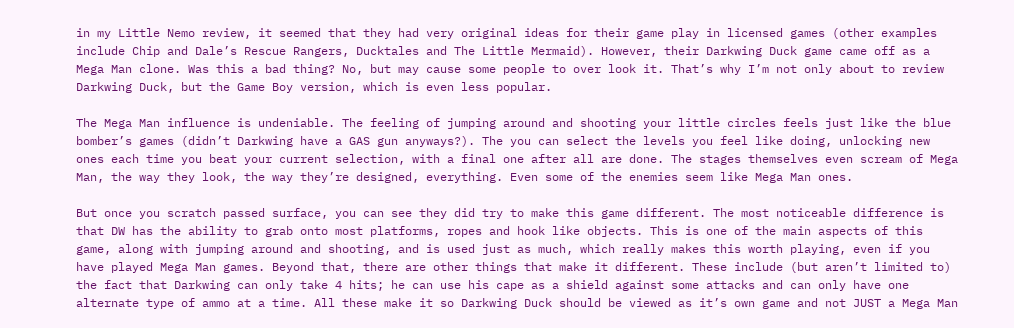in my Little Nemo review, it seemed that they had very original ideas for their game play in licensed games (other examples include Chip and Dale’s Rescue Rangers, Ducktales and The Little Mermaid). However, their Darkwing Duck game came off as a Mega Man clone. Was this a bad thing? No, but may cause some people to over look it. That’s why I’m not only about to review Darkwing Duck, but the Game Boy version, which is even less popular.

The Mega Man influence is undeniable. The feeling of jumping around and shooting your little circles feels just like the blue bomber’s games (didn’t Darkwing have a GAS gun anyways?). The you can select the levels you feel like doing, unlocking new ones each time you beat your current selection, with a final one after all are done. The stages themselves even scream of Mega Man, the way they look, the way they’re designed, everything. Even some of the enemies seem like Mega Man ones.

But once you scratch passed surface, you can see they did try to make this game different. The most noticeable difference is that DW has the ability to grab onto most platforms, ropes and hook like objects. This is one of the main aspects of this game, along with jumping around and shooting, and is used just as much, which really makes this worth playing, even if you have played Mega Man games. Beyond that, there are other things that make it different. These include (but aren’t limited to) the fact that Darkwing can only take 4 hits; he can use his cape as a shield against some attacks and can only have one alternate type of ammo at a time. All these make it so Darkwing Duck should be viewed as it’s own game and not JUST a Mega Man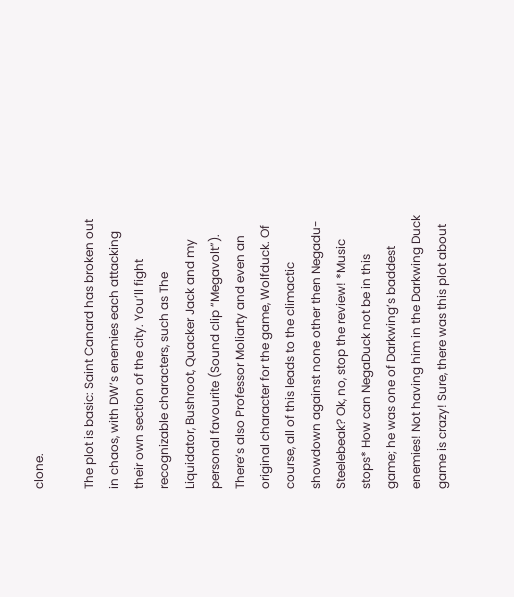clone.

The plot is basic: Saint Canard has broken out in chaos, with DW’s enemies each attacking their own section of the city. You’ll fight recognizable characters, such as The Liquidator, Bushroot, Quacker Jack and my personal favourite (Sound clip “Megavolt”). There’s also Professor Moliarty and even an original character for the game, Wolfduck. Of course, all of this leads to the climactic showdown against none other then Negadu- Steelebeak? Ok, no, stop the review! *Music stops* How can NegaDuck not be in this game; he was one of Darkwing’s baddest enemies! Not having him in the Darkwing Duck game is crazy! Sure, there was this plot about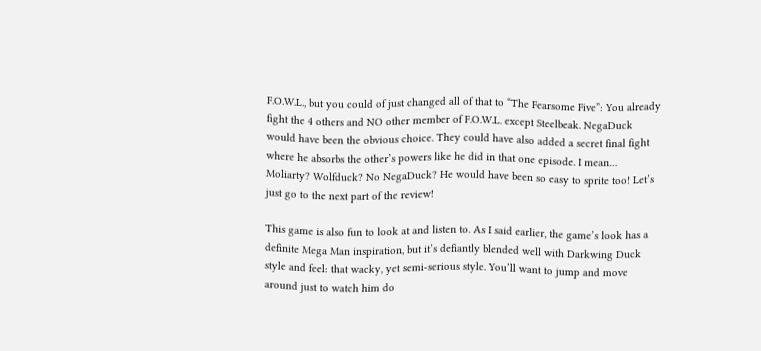F.O.W.L., but you could of just changed all of that to “The Fearsome Five”: You already fight the 4 others and NO other member of F.O.W.L. except Steelbeak. NegaDuck would have been the obvious choice. They could have also added a secret final fight where he absorbs the other’s powers like he did in that one episode. I mean… Moliarty? Wolfduck? No NegaDuck? He would have been so easy to sprite too! Let’s just go to the next part of the review!

This game is also fun to look at and listen to. As I said earlier, the game’s look has a definite Mega Man inspiration, but it’s defiantly blended well with Darkwing Duck style and feel: that wacky, yet semi-serious style. You’ll want to jump and move around just to watch him do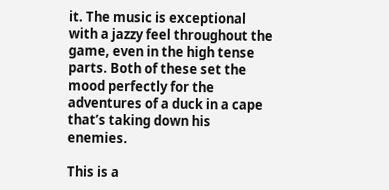it. The music is exceptional with a jazzy feel throughout the game, even in the high tense parts. Both of these set the mood perfectly for the adventures of a duck in a cape that’s taking down his enemies.

This is a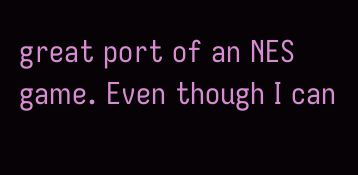great port of an NES game. Even though I can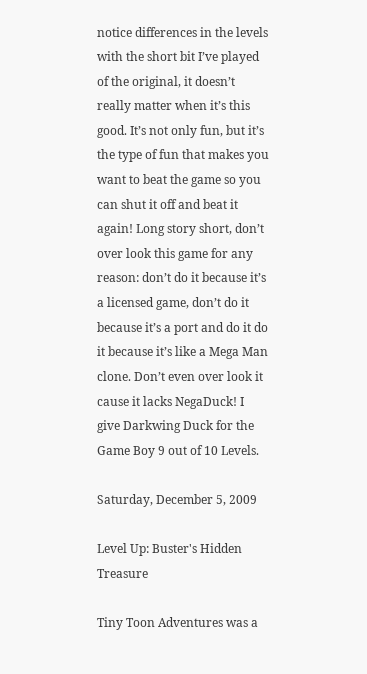notice differences in the levels with the short bit I’ve played of the original, it doesn’t really matter when it’s this good. It’s not only fun, but it’s the type of fun that makes you want to beat the game so you can shut it off and beat it again! Long story short, don’t over look this game for any reason: don’t do it because it’s a licensed game, don’t do it because it’s a port and do it do it because it’s like a Mega Man clone. Don’t even over look it cause it lacks NegaDuck! I give Darkwing Duck for the Game Boy 9 out of 10 Levels.

Saturday, December 5, 2009

Level Up: Buster's Hidden Treasure

Tiny Toon Adventures was a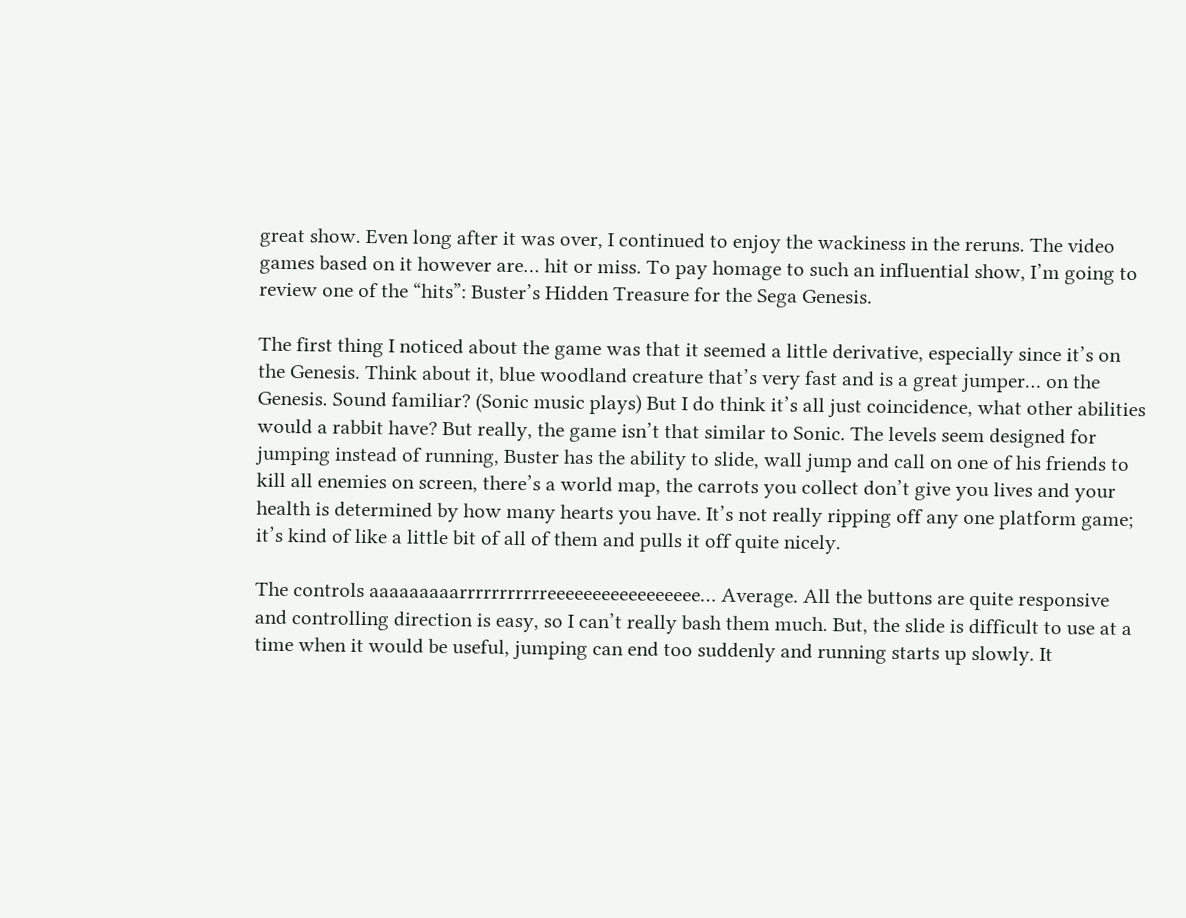great show. Even long after it was over, I continued to enjoy the wackiness in the reruns. The video games based on it however are… hit or miss. To pay homage to such an influential show, I’m going to review one of the “hits”: Buster’s Hidden Treasure for the Sega Genesis.

The first thing I noticed about the game was that it seemed a little derivative, especially since it’s on the Genesis. Think about it, blue woodland creature that’s very fast and is a great jumper… on the Genesis. Sound familiar? (Sonic music plays) But I do think it’s all just coincidence, what other abilities would a rabbit have? But really, the game isn’t that similar to Sonic. The levels seem designed for jumping instead of running, Buster has the ability to slide, wall jump and call on one of his friends to kill all enemies on screen, there’s a world map, the carrots you collect don’t give you lives and your health is determined by how many hearts you have. It’s not really ripping off any one platform game; it’s kind of like a little bit of all of them and pulls it off quite nicely.

The controls aaaaaaaaarrrrrrrrrrreeeeeeeeeeeeeeeee… Average. All the buttons are quite responsive and controlling direction is easy, so I can’t really bash them much. But, the slide is difficult to use at a time when it would be useful, jumping can end too suddenly and running starts up slowly. It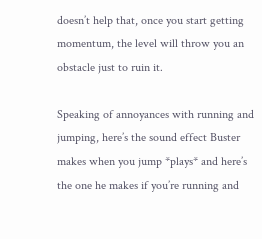doesn’t help that, once you start getting momentum, the level will throw you an obstacle just to ruin it.

Speaking of annoyances with running and jumping, here’s the sound effect Buster makes when you jump *plays* and here’s the one he makes if you’re running and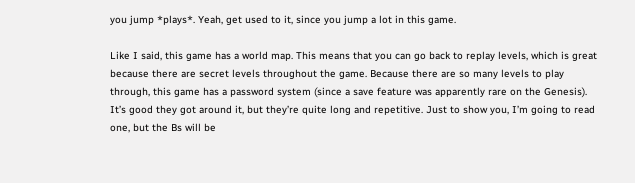you jump *plays*. Yeah, get used to it, since you jump a lot in this game.

Like I said, this game has a world map. This means that you can go back to replay levels, which is great because there are secret levels throughout the game. Because there are so many levels to play through, this game has a password system (since a save feature was apparently rare on the Genesis). It’s good they got around it, but they’re quite long and repetitive. Just to show you, I’m going to read one, but the Bs will be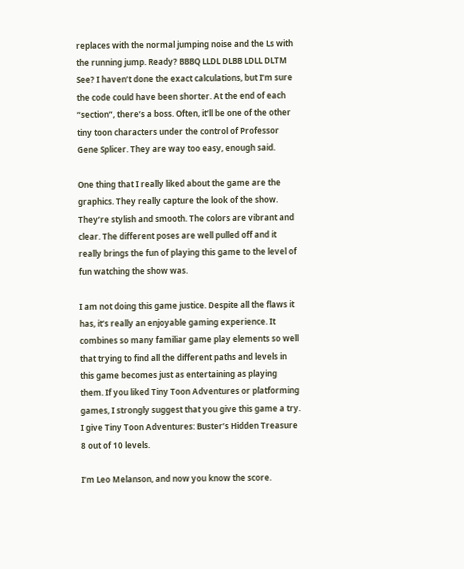replaces with the normal jumping noise and the Ls with the running jump. Ready? BBBQ LLDL DLBB LDLL DLTM See? I haven’t done the exact calculations, but I’m sure the code could have been shorter. At the end of each “section”, there’s a boss. Often, it’ll be one of the other tiny toon characters under the control of Professor Gene Splicer. They are way too easy, enough said.

One thing that I really liked about the game are the graphics. They really capture the look of the show. They’re stylish and smooth. The colors are vibrant and clear. The different poses are well pulled off and it really brings the fun of playing this game to the level of fun watching the show was.

I am not doing this game justice. Despite all the flaws it has, it’s really an enjoyable gaming experience. It combines so many familiar game play elements so well that trying to find all the different paths and levels in this game becomes just as entertaining as playing them. If you liked Tiny Toon Adventures or platforming games, I strongly suggest that you give this game a try. I give Tiny Toon Adventures: Buster’s Hidden Treasure 8 out of 10 levels.

I’m Leo Melanson, and now you know the score.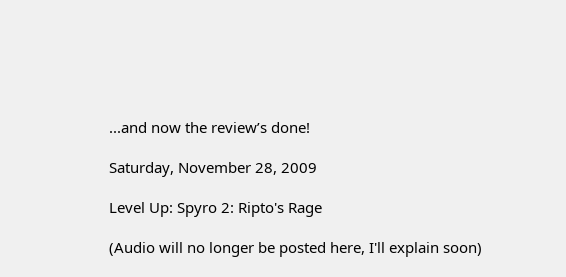...and now the review’s done!

Saturday, November 28, 2009

Level Up: Spyro 2: Ripto's Rage

(Audio will no longer be posted here, I'll explain soon)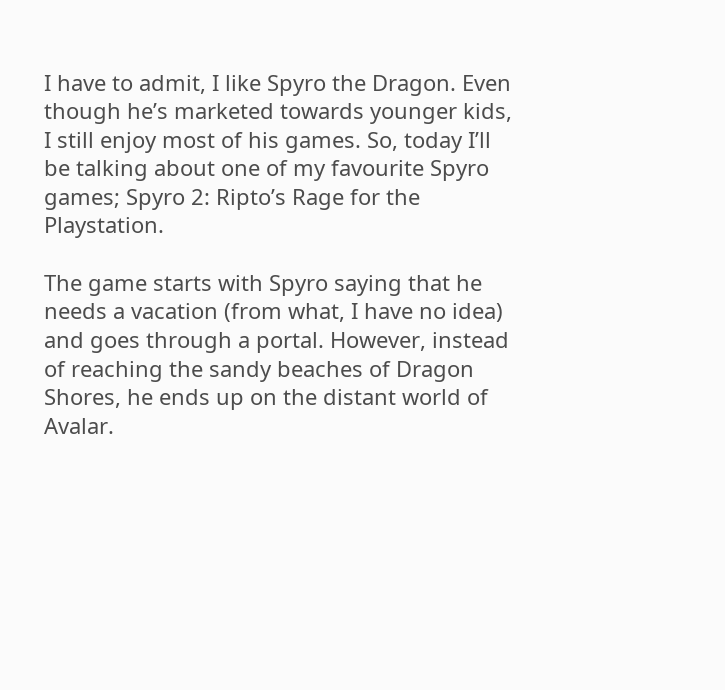I have to admit, I like Spyro the Dragon. Even though he’s marketed towards younger kids, I still enjoy most of his games. So, today I’ll be talking about one of my favourite Spyro games; Spyro 2: Ripto’s Rage for the Playstation.

The game starts with Spyro saying that he needs a vacation (from what, I have no idea) and goes through a portal. However, instead of reaching the sandy beaches of Dragon Shores, he ends up on the distant world of Avalar.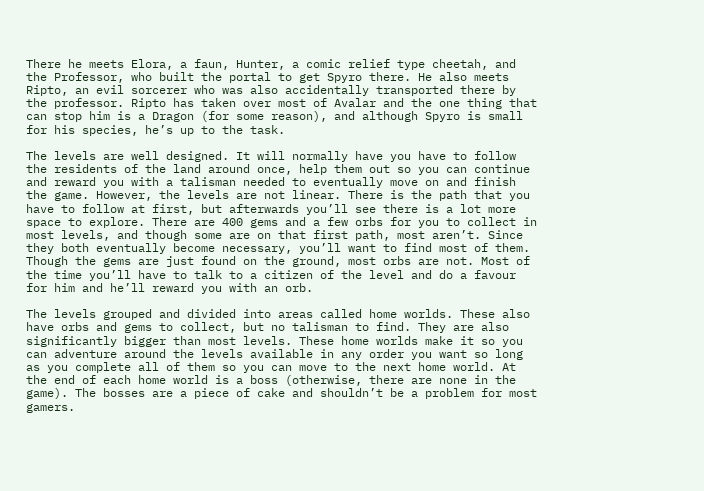There he meets Elora, a faun, Hunter, a comic relief type cheetah, and the Professor, who built the portal to get Spyro there. He also meets Ripto, an evil sorcerer who was also accidentally transported there by the professor. Ripto has taken over most of Avalar and the one thing that can stop him is a Dragon (for some reason), and although Spyro is small for his species, he’s up to the task.

The levels are well designed. It will normally have you have to follow the residents of the land around once, help them out so you can continue and reward you with a talisman needed to eventually move on and finish the game. However, the levels are not linear. There is the path that you have to follow at first, but afterwards you’ll see there is a lot more space to explore. There are 400 gems and a few orbs for you to collect in most levels, and though some are on that first path, most aren’t. Since they both eventually become necessary, you’ll want to find most of them. Though the gems are just found on the ground, most orbs are not. Most of the time you’ll have to talk to a citizen of the level and do a favour for him and he’ll reward you with an orb.

The levels grouped and divided into areas called home worlds. These also have orbs and gems to collect, but no talisman to find. They are also significantly bigger than most levels. These home worlds make it so you can adventure around the levels available in any order you want so long as you complete all of them so you can move to the next home world. At the end of each home world is a boss (otherwise, there are none in the game). The bosses are a piece of cake and shouldn’t be a problem for most gamers.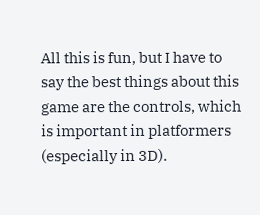All this is fun, but I have to say the best things about this game are the controls, which is important in platformers (especially in 3D).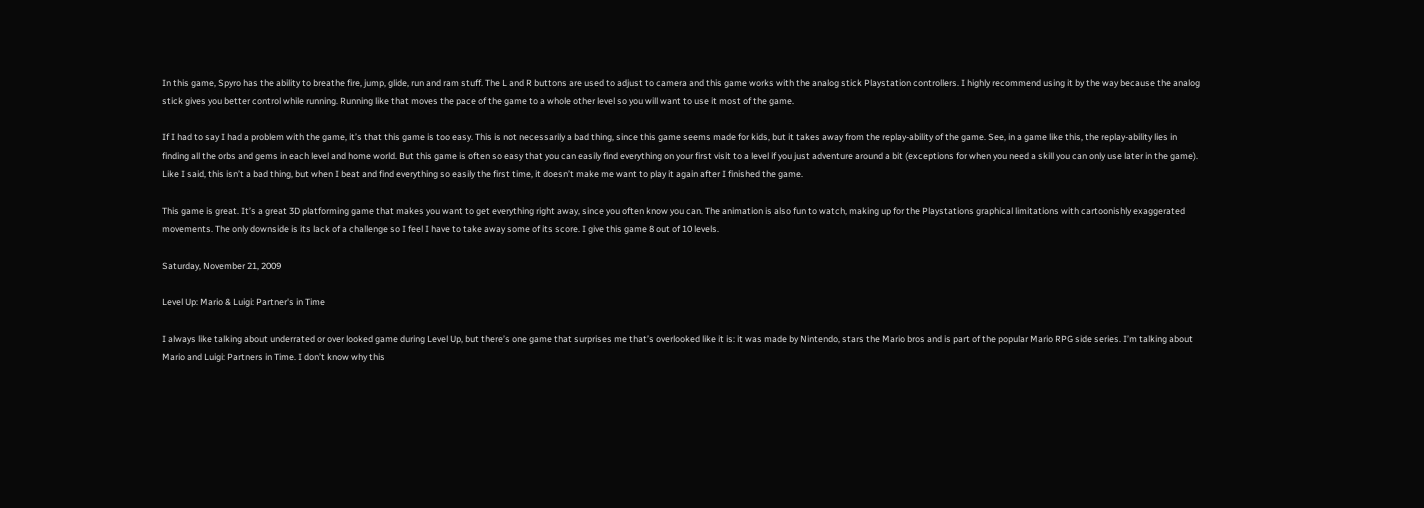In this game, Spyro has the ability to breathe fire, jump, glide, run and ram stuff. The L and R buttons are used to adjust to camera and this game works with the analog stick Playstation controllers. I highly recommend using it by the way because the analog stick gives you better control while running. Running like that moves the pace of the game to a whole other level so you will want to use it most of the game.

If I had to say I had a problem with the game, it’s that this game is too easy. This is not necessarily a bad thing, since this game seems made for kids, but it takes away from the replay-ability of the game. See, in a game like this, the replay-ability lies in finding all the orbs and gems in each level and home world. But this game is often so easy that you can easily find everything on your first visit to a level if you just adventure around a bit (exceptions for when you need a skill you can only use later in the game). Like I said, this isn’t a bad thing, but when I beat and find everything so easily the first time, it doesn’t make me want to play it again after I finished the game.

This game is great. It’s a great 3D platforming game that makes you want to get everything right away, since you often know you can. The animation is also fun to watch, making up for the Playstations graphical limitations with cartoonishly exaggerated movements. The only downside is its lack of a challenge so I feel I have to take away some of its score. I give this game 8 out of 10 levels.

Saturday, November 21, 2009

Level Up: Mario & Luigi: Partner's in Time

I always like talking about underrated or over looked game during Level Up, but there’s one game that surprises me that’s overlooked like it is: it was made by Nintendo, stars the Mario bros and is part of the popular Mario RPG side series. I’m talking about Mario and Luigi: Partners in Time. I don’t know why this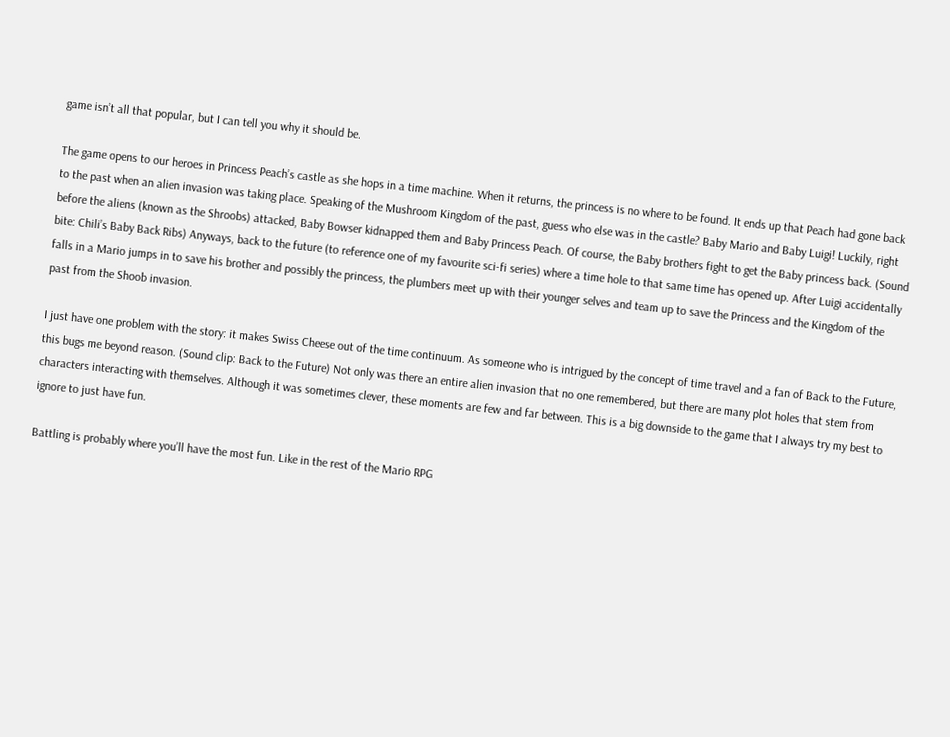game isn’t all that popular, but I can tell you why it should be.

The game opens to our heroes in Princess Peach’s castle as she hops in a time machine. When it returns, the princess is no where to be found. It ends up that Peach had gone back to the past when an alien invasion was taking place. Speaking of the Mushroom Kingdom of the past, guess who else was in the castle? Baby Mario and Baby Luigi! Luckily, right before the aliens (known as the Shroobs) attacked, Baby Bowser kidnapped them and Baby Princess Peach. Of course, the Baby brothers fight to get the Baby princess back. (Sound bite: Chili’s Baby Back Ribs) Anyways, back to the future (to reference one of my favourite sci-fi series) where a time hole to that same time has opened up. After Luigi accidentally falls in a Mario jumps in to save his brother and possibly the princess, the plumbers meet up with their younger selves and team up to save the Princess and the Kingdom of the past from the Shoob invasion.

I just have one problem with the story: it makes Swiss Cheese out of the time continuum. As someone who is intrigued by the concept of time travel and a fan of Back to the Future, this bugs me beyond reason. (Sound clip: Back to the Future) Not only was there an entire alien invasion that no one remembered, but there are many plot holes that stem from characters interacting with themselves. Although it was sometimes clever, these moments are few and far between. This is a big downside to the game that I always try my best to ignore to just have fun.

Battling is probably where you’ll have the most fun. Like in the rest of the Mario RPG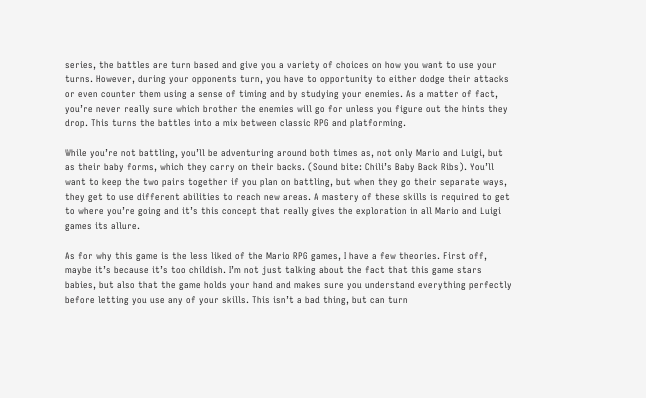series, the battles are turn based and give you a variety of choices on how you want to use your turns. However, during your opponents turn, you have to opportunity to either dodge their attacks or even counter them using a sense of timing and by studying your enemies. As a matter of fact, you’re never really sure which brother the enemies will go for unless you figure out the hints they drop. This turns the battles into a mix between classic RPG and platforming.

While you’re not battling, you’ll be adventuring around both times as, not only Mario and Luigi, but as their baby forms, which they carry on their backs. (Sound bite: Chili’s Baby Back Ribs). You’ll want to keep the two pairs together if you plan on battling, but when they go their separate ways, they get to use different abilities to reach new areas. A mastery of these skills is required to get to where you’re going and it’s this concept that really gives the exploration in all Mario and Luigi games its allure.

As for why this game is the less liked of the Mario RPG games, I have a few theories. First off, maybe it’s because it’s too childish. I’m not just talking about the fact that this game stars babies, but also that the game holds your hand and makes sure you understand everything perfectly before letting you use any of your skills. This isn’t a bad thing, but can turn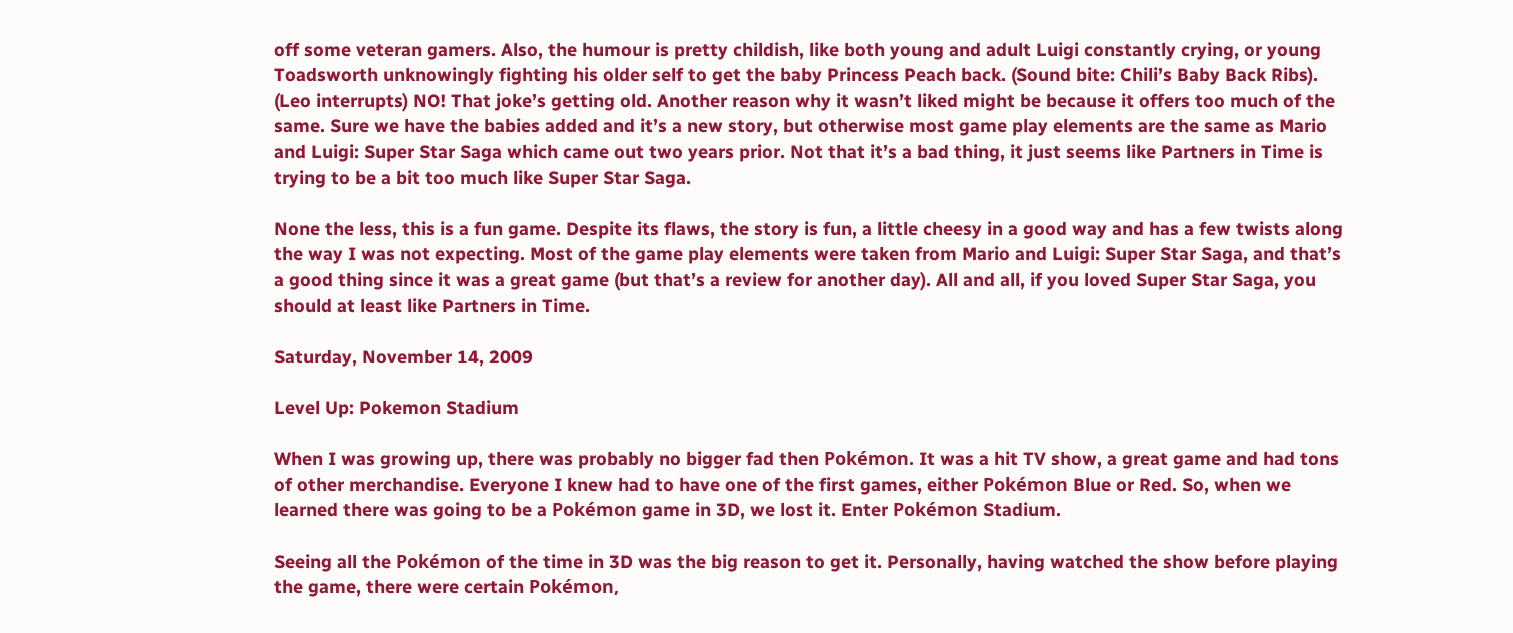off some veteran gamers. Also, the humour is pretty childish, like both young and adult Luigi constantly crying, or young Toadsworth unknowingly fighting his older self to get the baby Princess Peach back. (Sound bite: Chili’s Baby Back Ribs). (Leo interrupts) NO! That joke’s getting old. Another reason why it wasn’t liked might be because it offers too much of the same. Sure we have the babies added and it’s a new story, but otherwise most game play elements are the same as Mario and Luigi: Super Star Saga which came out two years prior. Not that it’s a bad thing, it just seems like Partners in Time is trying to be a bit too much like Super Star Saga.

None the less, this is a fun game. Despite its flaws, the story is fun, a little cheesy in a good way and has a few twists along the way I was not expecting. Most of the game play elements were taken from Mario and Luigi: Super Star Saga, and that’s a good thing since it was a great game (but that’s a review for another day). All and all, if you loved Super Star Saga, you should at least like Partners in Time.

Saturday, November 14, 2009

Level Up: Pokemon Stadium

When I was growing up, there was probably no bigger fad then Pokémon. It was a hit TV show, a great game and had tons of other merchandise. Everyone I knew had to have one of the first games, either Pokémon Blue or Red. So, when we learned there was going to be a Pokémon game in 3D, we lost it. Enter Pokémon Stadium.

Seeing all the Pokémon of the time in 3D was the big reason to get it. Personally, having watched the show before playing the game, there were certain Pokémon,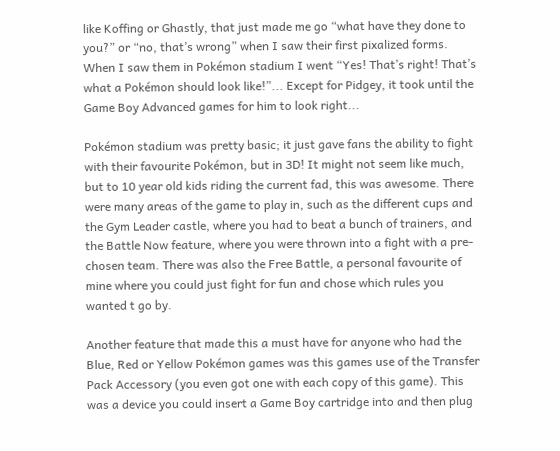like Koffing or Ghastly, that just made me go “what have they done to you?” or “no, that’s wrong” when I saw their first pixalized forms. When I saw them in Pokémon stadium I went “Yes! That’s right! That’s what a Pokémon should look like!”... Except for Pidgey, it took until the Game Boy Advanced games for him to look right...

Pokémon stadium was pretty basic; it just gave fans the ability to fight with their favourite Pokémon, but in 3D! It might not seem like much, but to 10 year old kids riding the current fad, this was awesome. There were many areas of the game to play in, such as the different cups and the Gym Leader castle, where you had to beat a bunch of trainers, and the Battle Now feature, where you were thrown into a fight with a pre-chosen team. There was also the Free Battle, a personal favourite of mine where you could just fight for fun and chose which rules you wanted t go by.

Another feature that made this a must have for anyone who had the Blue, Red or Yellow Pokémon games was this games use of the Transfer Pack Accessory (you even got one with each copy of this game). This was a device you could insert a Game Boy cartridge into and then plug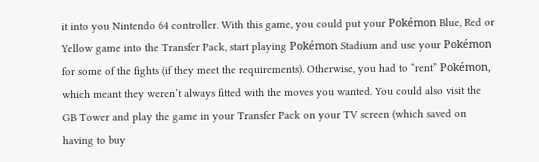it into you Nintendo 64 controller. With this game, you could put your Pokémon Blue, Red or Yellow game into the Transfer Pack, start playing Pokémon Stadium and use your Pokémon for some of the fights (if they meet the requirements). Otherwise, you had to “rent” Pokémon, which meant they weren’t always fitted with the moves you wanted. You could also visit the GB Tower and play the game in your Transfer Pack on your TV screen (which saved on having to buy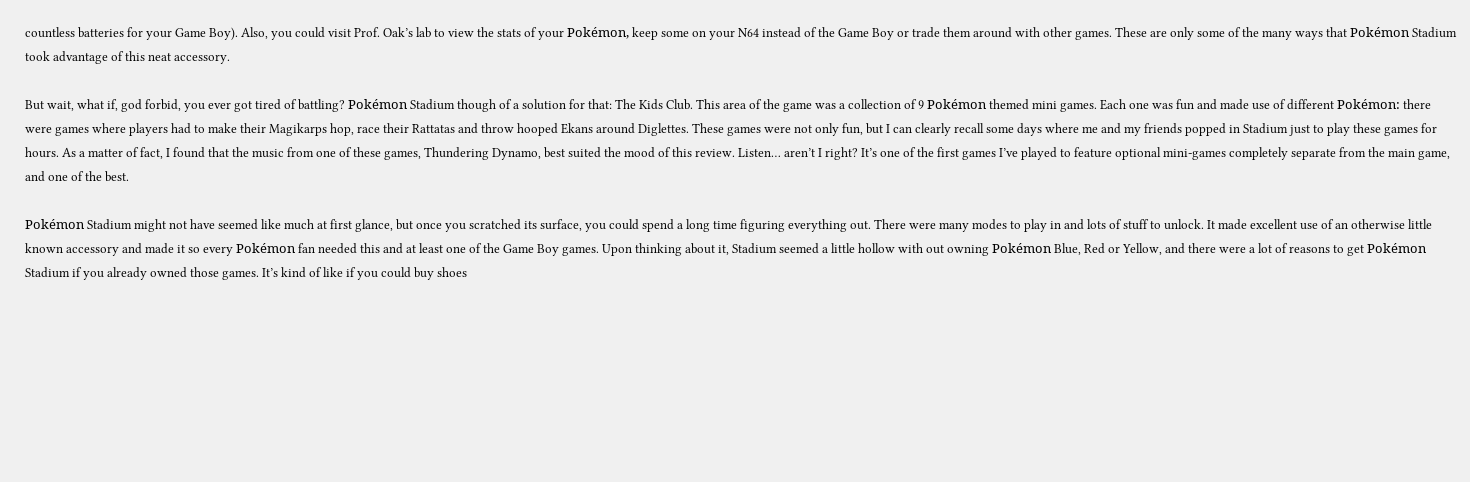countless batteries for your Game Boy). Also, you could visit Prof. Oak’s lab to view the stats of your Pokémon, keep some on your N64 instead of the Game Boy or trade them around with other games. These are only some of the many ways that Pokémon Stadium took advantage of this neat accessory.

But wait, what if, god forbid, you ever got tired of battling? Pokémon Stadium though of a solution for that: The Kids Club. This area of the game was a collection of 9 Pokémon themed mini games. Each one was fun and made use of different Pokémon: there were games where players had to make their Magikarps hop, race their Rattatas and throw hooped Ekans around Diglettes. These games were not only fun, but I can clearly recall some days where me and my friends popped in Stadium just to play these games for hours. As a matter of fact, I found that the music from one of these games, Thundering Dynamo, best suited the mood of this review. Listen… aren’t I right? It’s one of the first games I’ve played to feature optional mini-games completely separate from the main game, and one of the best.

Pokémon Stadium might not have seemed like much at first glance, but once you scratched its surface, you could spend a long time figuring everything out. There were many modes to play in and lots of stuff to unlock. It made excellent use of an otherwise little known accessory and made it so every Pokémon fan needed this and at least one of the Game Boy games. Upon thinking about it, Stadium seemed a little hollow with out owning Pokémon Blue, Red or Yellow, and there were a lot of reasons to get Pokémon Stadium if you already owned those games. It’s kind of like if you could buy shoes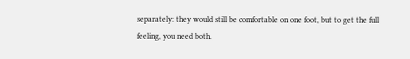separately: they would still be comfortable on one foot, but to get the full feeling, you need both.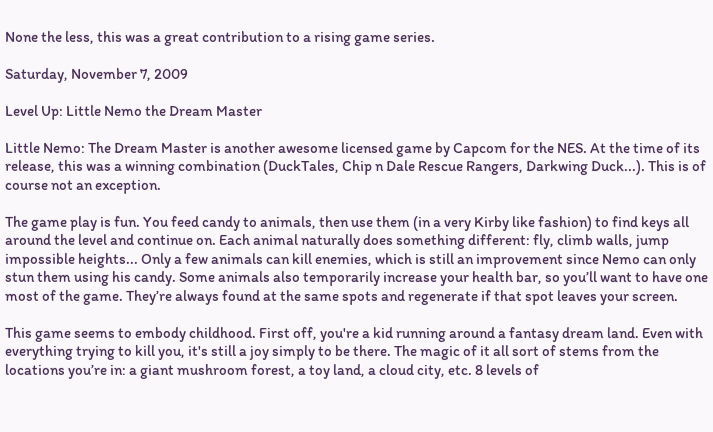None the less, this was a great contribution to a rising game series.

Saturday, November 7, 2009

Level Up: Little Nemo the Dream Master

Little Nemo: The Dream Master is another awesome licensed game by Capcom for the NES. At the time of its release, this was a winning combination (DuckTales, Chip n Dale Rescue Rangers, Darkwing Duck...). This is of course not an exception.

The game play is fun. You feed candy to animals, then use them (in a very Kirby like fashion) to find keys all around the level and continue on. Each animal naturally does something different: fly, climb walls, jump impossible heights... Only a few animals can kill enemies, which is still an improvement since Nemo can only stun them using his candy. Some animals also temporarily increase your health bar, so you’ll want to have one most of the game. They’re always found at the same spots and regenerate if that spot leaves your screen.

This game seems to embody childhood. First off, you're a kid running around a fantasy dream land. Even with everything trying to kill you, it's still a joy simply to be there. The magic of it all sort of stems from the locations you’re in: a giant mushroom forest, a toy land, a cloud city, etc. 8 levels of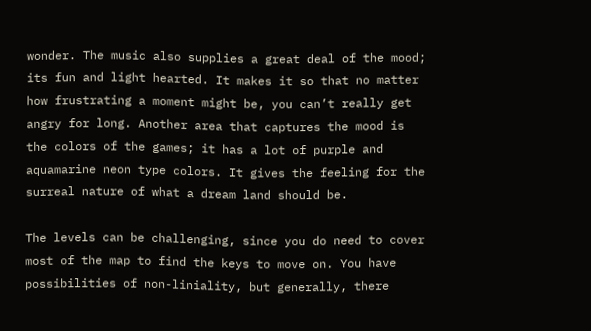wonder. The music also supplies a great deal of the mood; its fun and light hearted. It makes it so that no matter how frustrating a moment might be, you can’t really get angry for long. Another area that captures the mood is the colors of the games; it has a lot of purple and aquamarine neon type colors. It gives the feeling for the surreal nature of what a dream land should be.

The levels can be challenging, since you do need to cover most of the map to find the keys to move on. You have possibilities of non-liniality, but generally, there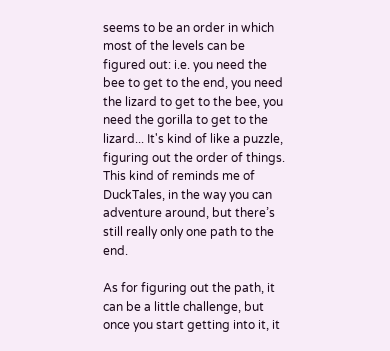seems to be an order in which most of the levels can be figured out: i.e. you need the bee to get to the end, you need the lizard to get to the bee, you need the gorilla to get to the lizard... It's kind of like a puzzle, figuring out the order of things. This kind of reminds me of DuckTales, in the way you can adventure around, but there’s still really only one path to the end.

As for figuring out the path, it can be a little challenge, but once you start getting into it, it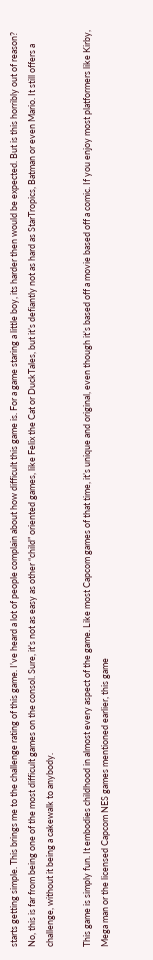starts getting simple. This brings me to the challenge rating of this game. I’ve heard a lot of people complain about how difficult this game is. For a game staring a little boy, its harder then would be expected. But is this horribly out of reason? No, this is far from being one of the most difficult games on the consol. Sure, it’s not as easy as other “child” oriented games, like Felix the Cat or DuckTales, but it’s defiantly not as hard as StarTropics, Batman or even Mario. It still offers a challenge, without it being a cakewalk to anybody.

This game is simply fun. It embodies childhood in almost every aspect of the game. Like most Capcom games of that time, it’s unique and original, even though it’s based off a movie based off a comic. If you enjoy most platformers like Kirby, Mega man or the licensed Capcom NES games mentioned earlier, this game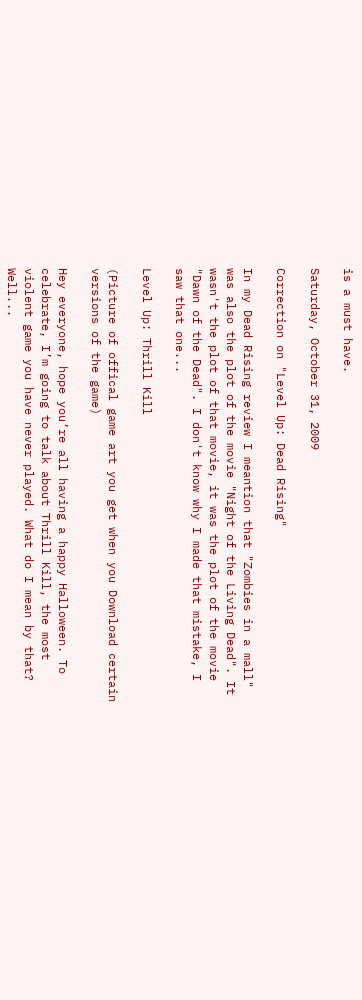is a must have.

Saturday, October 31, 2009

Correction on "Level Up: Dead Rising"

In my Dead Rising review I meantion that "Zombies in a mall" was also the plot of the movie "Night of the Living Dead". It wasn't the plot of that movie, it was the plot of the movie "Dawn of the Dead". I don't know why I made that mistake, I saw that one...

Level Up: Thrill Kill

(Picture of offical game art you get when you Download certain versions of the game)

Hey everyone, hope you’re all having a happy Halloween. To celebrate, I’m going to talk about Thrill Kill, the most violent game you have never played. What do I mean by that? Well...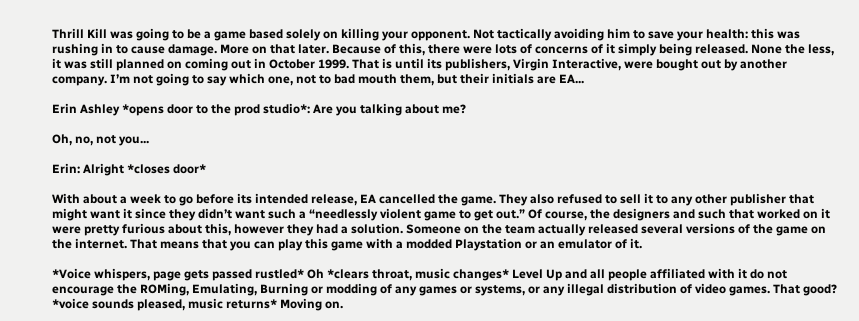Thrill Kill was going to be a game based solely on killing your opponent. Not tactically avoiding him to save your health: this was rushing in to cause damage. More on that later. Because of this, there were lots of concerns of it simply being released. None the less, it was still planned on coming out in October 1999. That is until its publishers, Virgin Interactive, were bought out by another company. I’m not going to say which one, not to bad mouth them, but their initials are EA...

Erin Ashley *opens door to the prod studio*: Are you talking about me?

Oh, no, not you...

Erin: Alright *closes door*

With about a week to go before its intended release, EA cancelled the game. They also refused to sell it to any other publisher that might want it since they didn’t want such a “needlessly violent game to get out.” Of course, the designers and such that worked on it were pretty furious about this, however they had a solution. Someone on the team actually released several versions of the game on the internet. That means that you can play this game with a modded Playstation or an emulator of it.

*Voice whispers, page gets passed rustled* Oh *clears throat, music changes* Level Up and all people affiliated with it do not encourage the ROMing, Emulating, Burning or modding of any games or systems, or any illegal distribution of video games. That good? *voice sounds pleased, music returns* Moving on.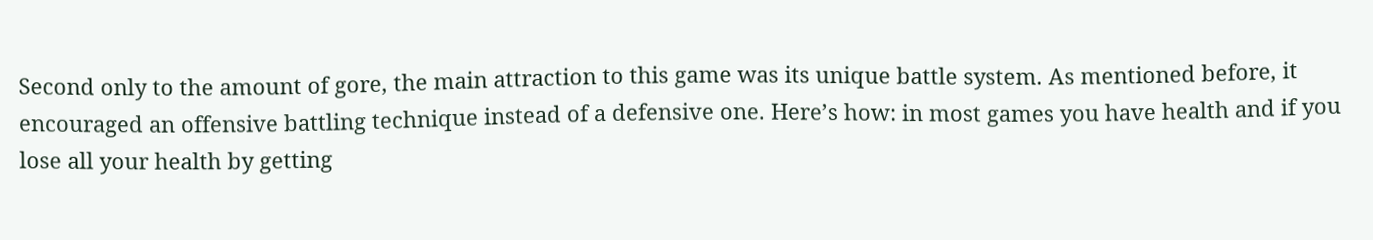Second only to the amount of gore, the main attraction to this game was its unique battle system. As mentioned before, it encouraged an offensive battling technique instead of a defensive one. Here’s how: in most games you have health and if you lose all your health by getting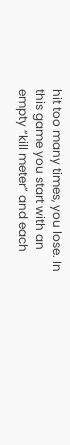hit too many times, you lose. In this game you start with an empty “kill meter” and each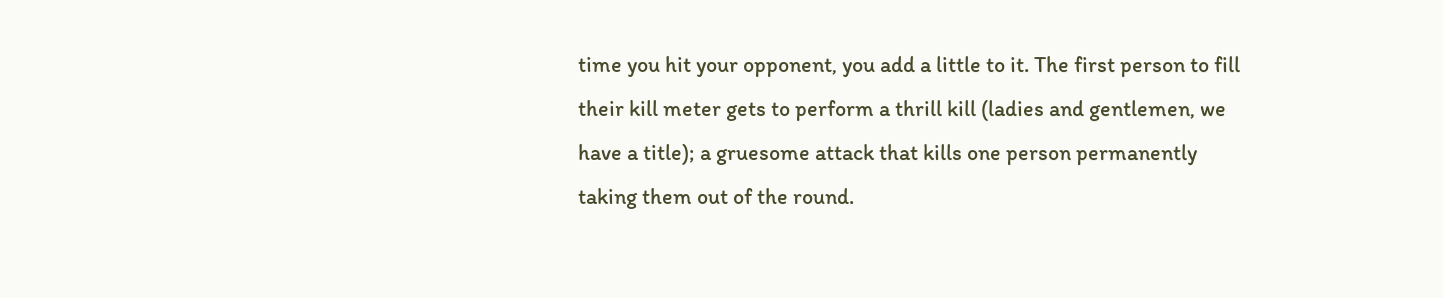time you hit your opponent, you add a little to it. The first person to fill their kill meter gets to perform a thrill kill (ladies and gentlemen, we have a title); a gruesome attack that kills one person permanently taking them out of the round.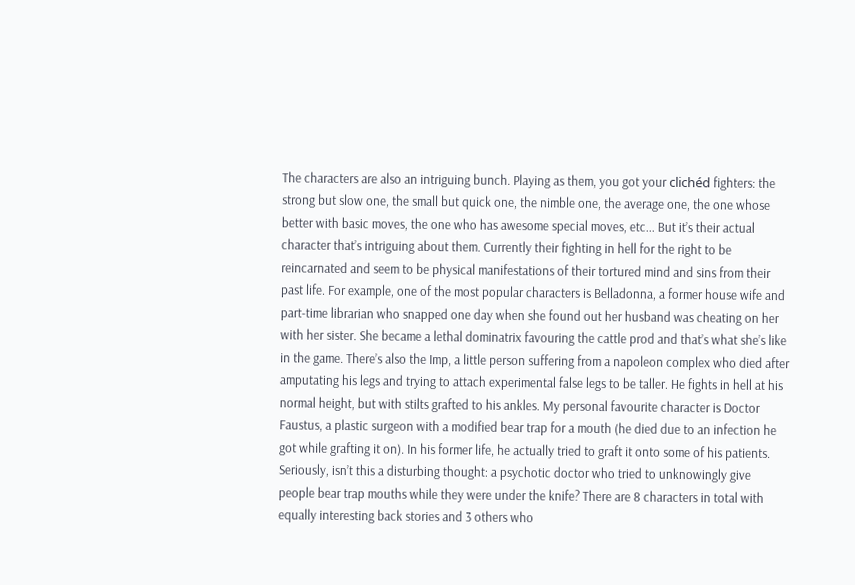The characters are also an intriguing bunch. Playing as them, you got your clichéd fighters: the strong but slow one, the small but quick one, the nimble one, the average one, the one whose better with basic moves, the one who has awesome special moves, etc... But it’s their actual character that’s intriguing about them. Currently their fighting in hell for the right to be reincarnated and seem to be physical manifestations of their tortured mind and sins from their past life. For example, one of the most popular characters is Belladonna, a former house wife and part-time librarian who snapped one day when she found out her husband was cheating on her with her sister. She became a lethal dominatrix favouring the cattle prod and that’s what she’s like in the game. There’s also the Imp, a little person suffering from a napoleon complex who died after amputating his legs and trying to attach experimental false legs to be taller. He fights in hell at his normal height, but with stilts grafted to his ankles. My personal favourite character is Doctor Faustus, a plastic surgeon with a modified bear trap for a mouth (he died due to an infection he got while grafting it on). In his former life, he actually tried to graft it onto some of his patients. Seriously, isn’t this a disturbing thought: a psychotic doctor who tried to unknowingly give people bear trap mouths while they were under the knife? There are 8 characters in total with equally interesting back stories and 3 others who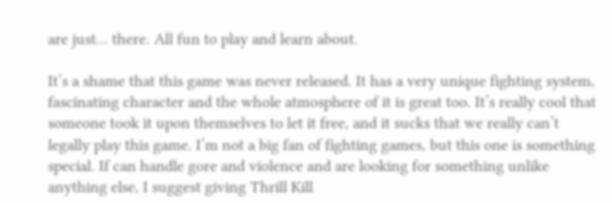are just... there. All fun to play and learn about.

It’s a shame that this game was never released. It has a very unique fighting system, fascinating character and the whole atmosphere of it is great too. It’s really cool that someone took it upon themselves to let it free, and it sucks that we really can’t legally play this game. I’m not a big fan of fighting games, but this one is something special. If can handle gore and violence and are looking for something unlike anything else, I suggest giving Thrill Kill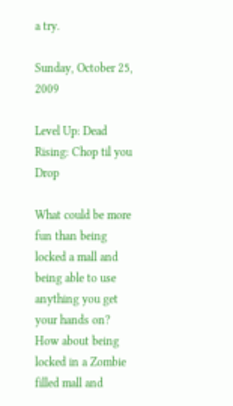a try.

Sunday, October 25, 2009

Level Up: Dead Rising: Chop til you Drop

What could be more fun than being locked a mall and being able to use anything you get your hands on? How about being locked in a Zombie filled mall and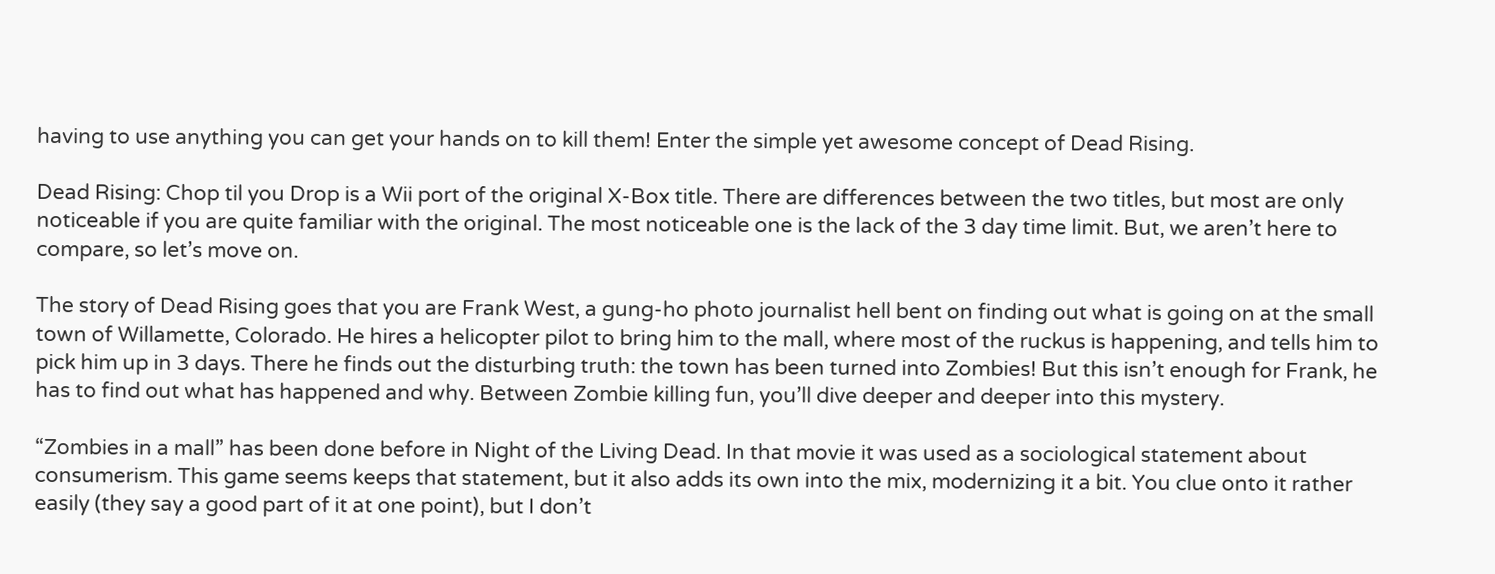having to use anything you can get your hands on to kill them! Enter the simple yet awesome concept of Dead Rising.

Dead Rising: Chop til you Drop is a Wii port of the original X-Box title. There are differences between the two titles, but most are only noticeable if you are quite familiar with the original. The most noticeable one is the lack of the 3 day time limit. But, we aren’t here to compare, so let’s move on.

The story of Dead Rising goes that you are Frank West, a gung-ho photo journalist hell bent on finding out what is going on at the small town of Willamette, Colorado. He hires a helicopter pilot to bring him to the mall, where most of the ruckus is happening, and tells him to pick him up in 3 days. There he finds out the disturbing truth: the town has been turned into Zombies! But this isn’t enough for Frank, he has to find out what has happened and why. Between Zombie killing fun, you’ll dive deeper and deeper into this mystery.

“Zombies in a mall” has been done before in Night of the Living Dead. In that movie it was used as a sociological statement about consumerism. This game seems keeps that statement, but it also adds its own into the mix, modernizing it a bit. You clue onto it rather easily (they say a good part of it at one point), but I don’t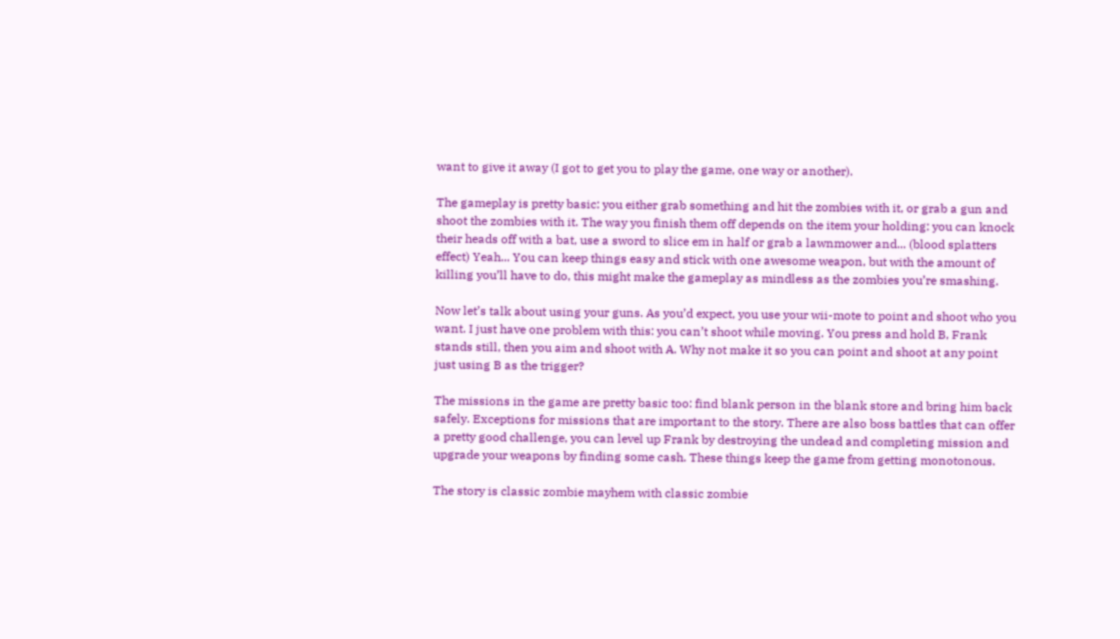want to give it away (I got to get you to play the game, one way or another).

The gameplay is pretty basic: you either grab something and hit the zombies with it, or grab a gun and shoot the zombies with it. The way you finish them off depends on the item your holding: you can knock their heads off with a bat, use a sword to slice em in half or grab a lawnmower and... (blood splatters effect) Yeah... You can keep things easy and stick with one awesome weapon, but with the amount of killing you’ll have to do, this might make the gameplay as mindless as the zombies you’re smashing.

Now let’s talk about using your guns. As you’d expect, you use your wii-mote to point and shoot who you want. I just have one problem with this: you can’t shoot while moving. You press and hold B, Frank stands still, then you aim and shoot with A. Why not make it so you can point and shoot at any point just using B as the trigger?

The missions in the game are pretty basic too: find blank person in the blank store and bring him back safely. Exceptions for missions that are important to the story. There are also boss battles that can offer a pretty good challenge, you can level up Frank by destroying the undead and completing mission and upgrade your weapons by finding some cash. These things keep the game from getting monotonous.

The story is classic zombie mayhem with classic zombie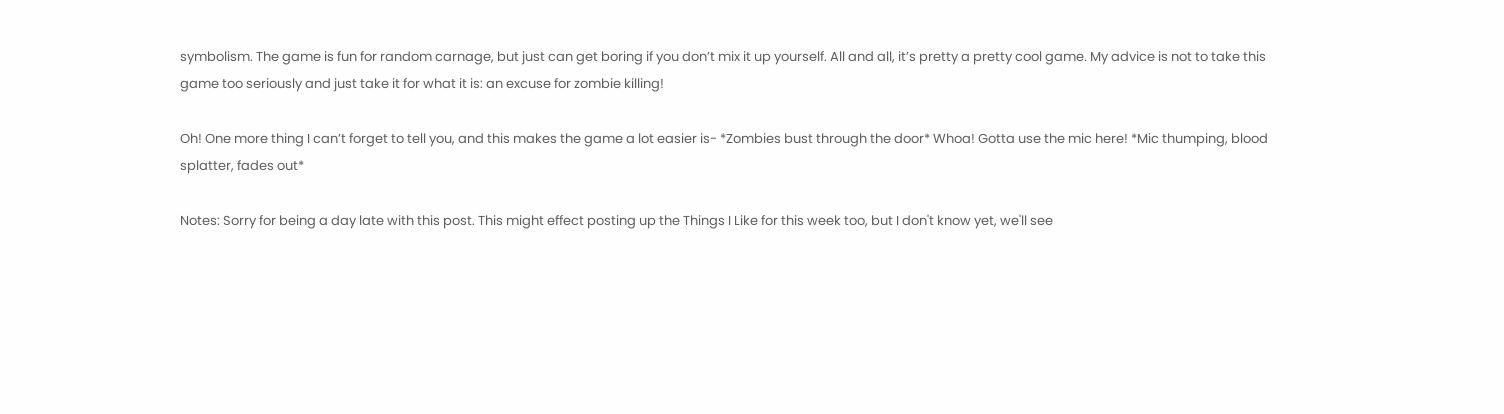symbolism. The game is fun for random carnage, but just can get boring if you don’t mix it up yourself. All and all, it’s pretty a pretty cool game. My advice is not to take this game too seriously and just take it for what it is: an excuse for zombie killing!

Oh! One more thing I can’t forget to tell you, and this makes the game a lot easier is- *Zombies bust through the door* Whoa! Gotta use the mic here! *Mic thumping, blood splatter, fades out*

Notes: Sorry for being a day late with this post. This might effect posting up the Things I Like for this week too, but I don't know yet, we'll see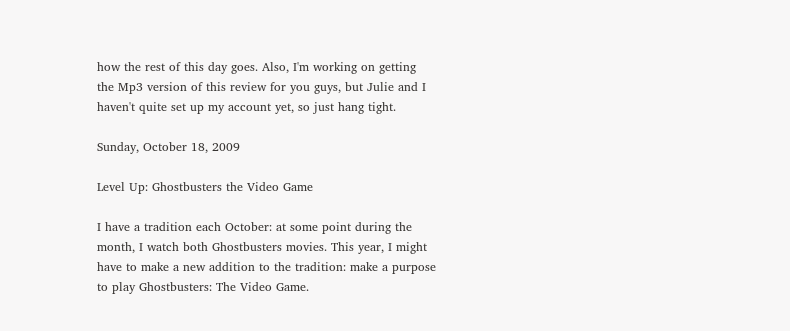how the rest of this day goes. Also, I'm working on getting the Mp3 version of this review for you guys, but Julie and I haven't quite set up my account yet, so just hang tight.

Sunday, October 18, 2009

Level Up: Ghostbusters the Video Game

I have a tradition each October: at some point during the month, I watch both Ghostbusters movies. This year, I might have to make a new addition to the tradition: make a purpose to play Ghostbusters: The Video Game.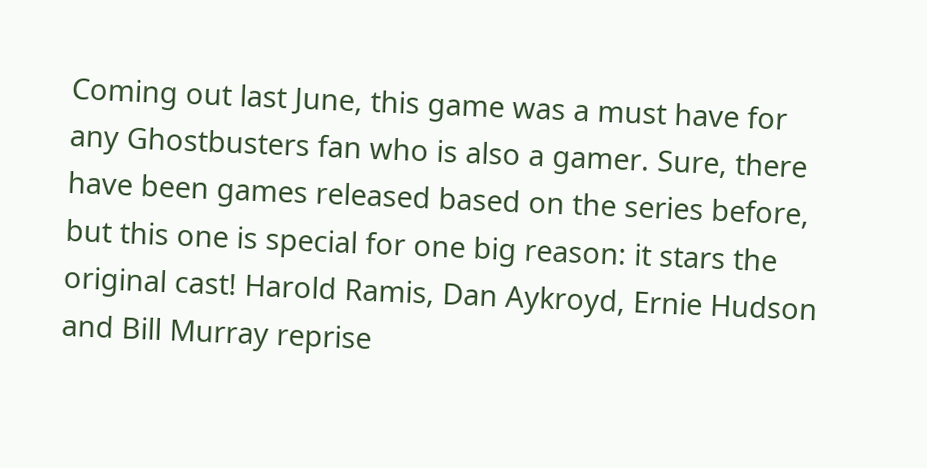Coming out last June, this game was a must have for any Ghostbusters fan who is also a gamer. Sure, there have been games released based on the series before, but this one is special for one big reason: it stars the original cast! Harold Ramis, Dan Aykroyd, Ernie Hudson and Bill Murray reprise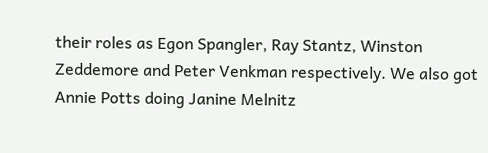their roles as Egon Spangler, Ray Stantz, Winston Zeddemore and Peter Venkman respectively. We also got Annie Potts doing Janine Melnitz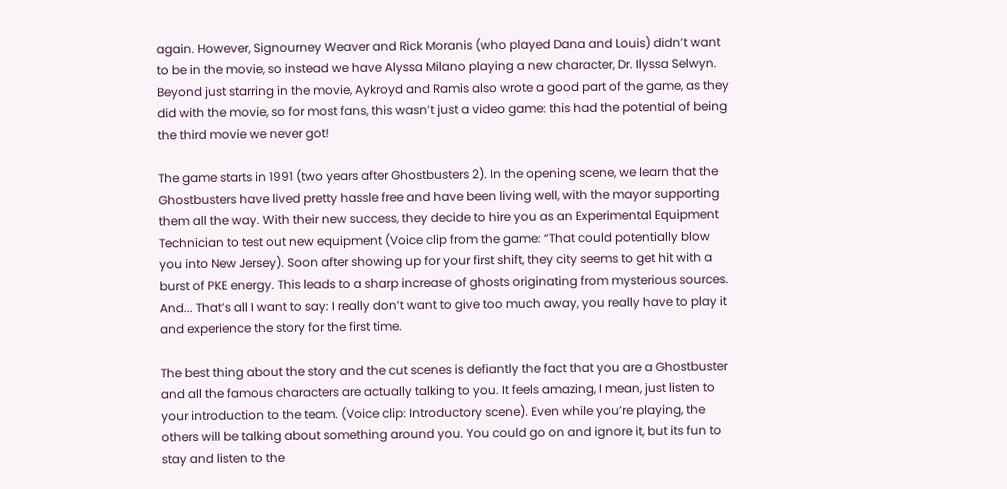again. However, Signourney Weaver and Rick Moranis (who played Dana and Louis) didn’t want to be in the movie, so instead we have Alyssa Milano playing a new character, Dr. Ilyssa Selwyn. Beyond just starring in the movie, Aykroyd and Ramis also wrote a good part of the game, as they did with the movie, so for most fans, this wasn’t just a video game: this had the potential of being the third movie we never got!

The game starts in 1991 (two years after Ghostbusters 2). In the opening scene, we learn that the Ghostbusters have lived pretty hassle free and have been living well, with the mayor supporting them all the way. With their new success, they decide to hire you as an Experimental Equipment Technician to test out new equipment (Voice clip from the game: “That could potentially blow you into New Jersey). Soon after showing up for your first shift, they city seems to get hit with a burst of PKE energy. This leads to a sharp increase of ghosts originating from mysterious sources. And... That’s all I want to say: I really don’t want to give too much away, you really have to play it and experience the story for the first time.

The best thing about the story and the cut scenes is defiantly the fact that you are a Ghostbuster and all the famous characters are actually talking to you. It feels amazing, I mean, just listen to your introduction to the team. (Voice clip: Introductory scene). Even while you’re playing, the others will be talking about something around you. You could go on and ignore it, but its fun to stay and listen to the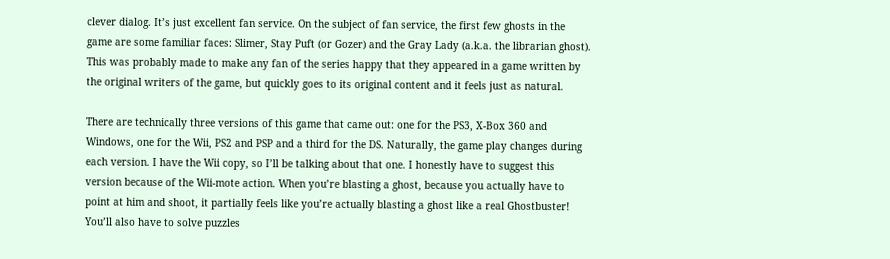clever dialog. It’s just excellent fan service. On the subject of fan service, the first few ghosts in the game are some familiar faces: Slimer, Stay Puft (or Gozer) and the Gray Lady (a.k.a. the librarian ghost). This was probably made to make any fan of the series happy that they appeared in a game written by the original writers of the game, but quickly goes to its original content and it feels just as natural.

There are technically three versions of this game that came out: one for the PS3, X-Box 360 and Windows, one for the Wii, PS2 and PSP and a third for the DS. Naturally, the game play changes during each version. I have the Wii copy, so I’ll be talking about that one. I honestly have to suggest this version because of the Wii-mote action. When you’re blasting a ghost, because you actually have to point at him and shoot, it partially feels like you’re actually blasting a ghost like a real Ghostbuster! You’ll also have to solve puzzles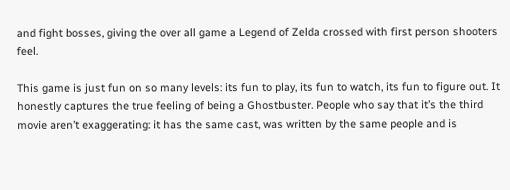and fight bosses, giving the over all game a Legend of Zelda crossed with first person shooters feel.

This game is just fun on so many levels: its fun to play, its fun to watch, its fun to figure out. It honestly captures the true feeling of being a Ghostbuster. People who say that it’s the third movie aren’t exaggerating: it has the same cast, was written by the same people and is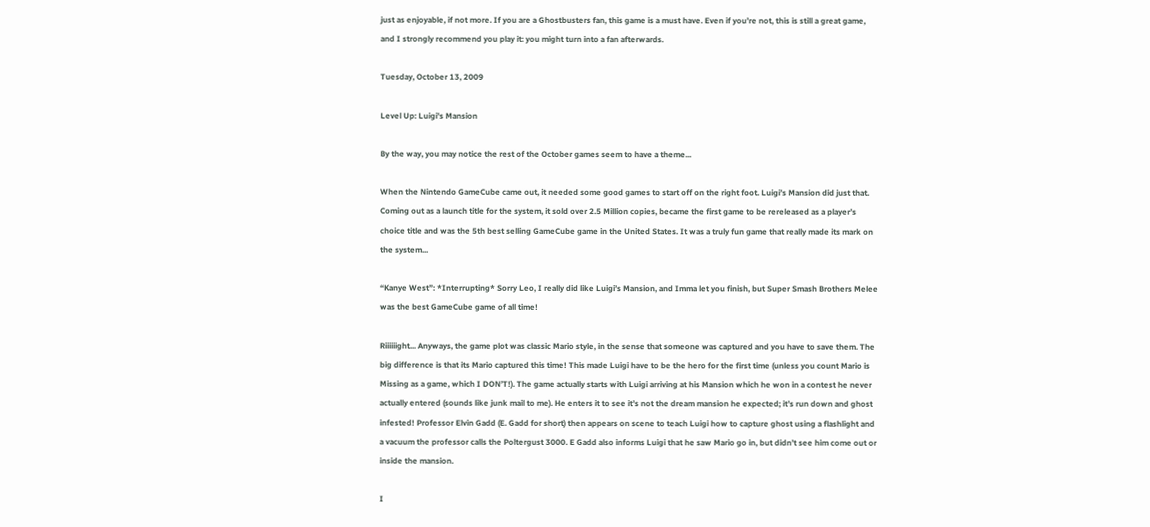just as enjoyable, if not more. If you are a Ghostbusters fan, this game is a must have. Even if you’re not, this is still a great game, and I strongly recommend you play it: you might turn into a fan afterwards.

Tuesday, October 13, 2009

Level Up: Luigi's Mansion

By the way, you may notice the rest of the October games seem to have a theme...

When the Nintendo GameCube came out, it needed some good games to start off on the right foot. Luigi’s Mansion did just that. Coming out as a launch title for the system, it sold over 2.5 Million copies, became the first game to be rereleased as a player’s choice title and was the 5th best selling GameCube game in the United States. It was a truly fun game that really made its mark on the system...

“Kanye West”: *Interrupting* Sorry Leo, I really did like Luigi’s Mansion, and Imma let you finish, but Super Smash Brothers Melee was the best GameCube game of all time!

Riiiiiight... Anyways, the game plot was classic Mario style, in the sense that someone was captured and you have to save them. The big difference is that its Mario captured this time! This made Luigi have to be the hero for the first time (unless you count Mario is Missing as a game, which I DON’T!). The game actually starts with Luigi arriving at his Mansion which he won in a contest he never actually entered (sounds like junk mail to me). He enters it to see it’s not the dream mansion he expected; it’s run down and ghost infested! Professor Elvin Gadd (E. Gadd for short) then appears on scene to teach Luigi how to capture ghost using a flashlight and a vacuum the professor calls the Poltergust 3000. E Gadd also informs Luigi that he saw Mario go in, but didn’t see him come out or inside the mansion.

I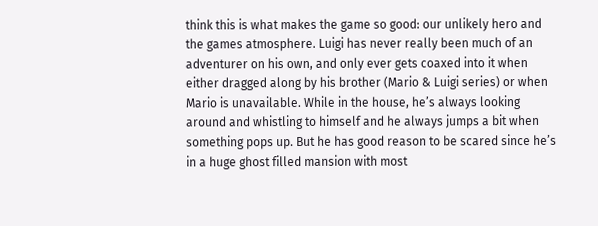think this is what makes the game so good: our unlikely hero and the games atmosphere. Luigi has never really been much of an adventurer on his own, and only ever gets coaxed into it when either dragged along by his brother (Mario & Luigi series) or when Mario is unavailable. While in the house, he’s always looking around and whistling to himself and he always jumps a bit when something pops up. But he has good reason to be scared since he’s in a huge ghost filled mansion with most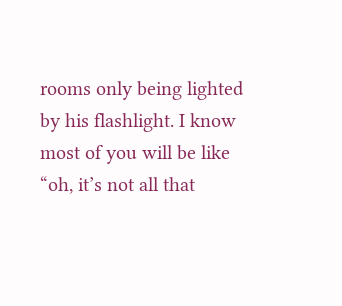rooms only being lighted by his flashlight. I know most of you will be like “oh, it’s not all that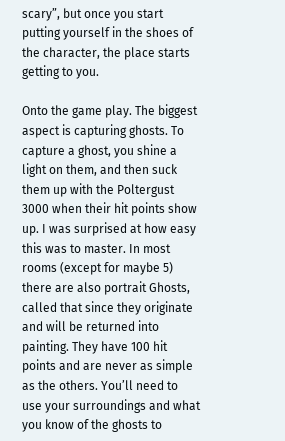scary”, but once you start putting yourself in the shoes of the character, the place starts getting to you.

Onto the game play. The biggest aspect is capturing ghosts. To capture a ghost, you shine a light on them, and then suck them up with the Poltergust 3000 when their hit points show up. I was surprised at how easy this was to master. In most rooms (except for maybe 5) there are also portrait Ghosts, called that since they originate and will be returned into painting. They have 100 hit points and are never as simple as the others. You’ll need to use your surroundings and what you know of the ghosts to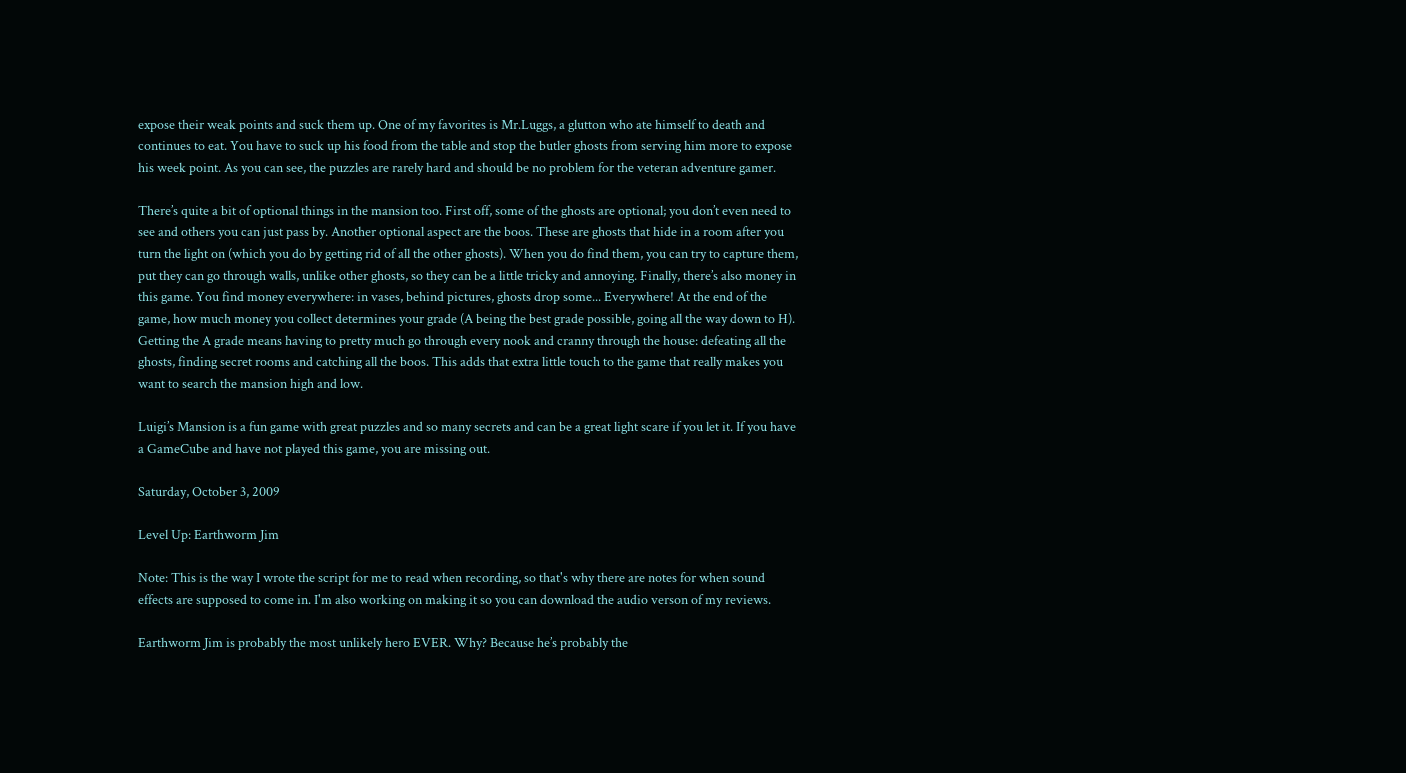expose their weak points and suck them up. One of my favorites is Mr.Luggs, a glutton who ate himself to death and continues to eat. You have to suck up his food from the table and stop the butler ghosts from serving him more to expose his week point. As you can see, the puzzles are rarely hard and should be no problem for the veteran adventure gamer.

There’s quite a bit of optional things in the mansion too. First off, some of the ghosts are optional; you don’t even need to see and others you can just pass by. Another optional aspect are the boos. These are ghosts that hide in a room after you turn the light on (which you do by getting rid of all the other ghosts). When you do find them, you can try to capture them, put they can go through walls, unlike other ghosts, so they can be a little tricky and annoying. Finally, there’s also money in this game. You find money everywhere: in vases, behind pictures, ghosts drop some... Everywhere! At the end of the game, how much money you collect determines your grade (A being the best grade possible, going all the way down to H). Getting the A grade means having to pretty much go through every nook and cranny through the house: defeating all the ghosts, finding secret rooms and catching all the boos. This adds that extra little touch to the game that really makes you want to search the mansion high and low.

Luigi’s Mansion is a fun game with great puzzles and so many secrets and can be a great light scare if you let it. If you have a GameCube and have not played this game, you are missing out.

Saturday, October 3, 2009

Level Up: Earthworm Jim

Note: This is the way I wrote the script for me to read when recording, so that's why there are notes for when sound effects are supposed to come in. I'm also working on making it so you can download the audio verson of my reviews.

Earthworm Jim is probably the most unlikely hero EVER. Why? Because he’s probably the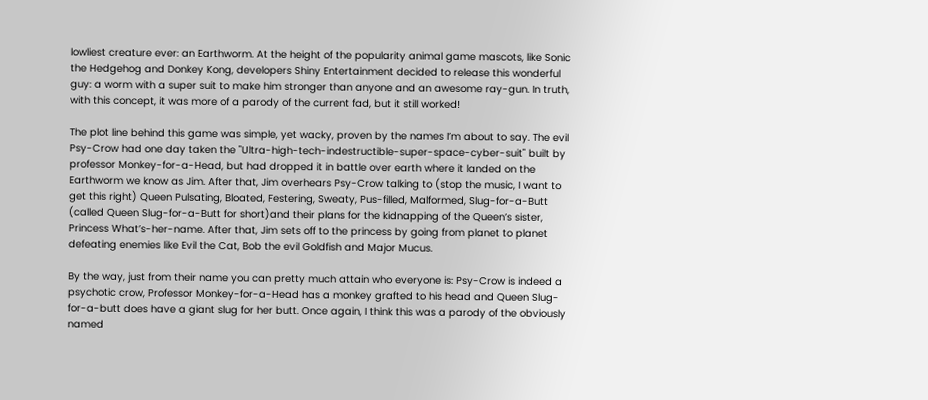lowliest creature ever: an Earthworm. At the height of the popularity animal game mascots, like Sonic the Hedgehog and Donkey Kong, developers Shiny Entertainment decided to release this wonderful guy: a worm with a super suit to make him stronger than anyone and an awesome ray-gun. In truth, with this concept, it was more of a parody of the current fad, but it still worked!

The plot line behind this game was simple, yet wacky, proven by the names I’m about to say. The evil Psy-Crow had one day taken the "Ultra-high-tech-indestructible-super-space-cyber-suit" built by professor Monkey-for-a-Head, but had dropped it in battle over earth where it landed on the Earthworm we know as Jim. After that, Jim overhears Psy-Crow talking to (stop the music, I want to get this right) Queen Pulsating, Bloated, Festering, Sweaty, Pus-filled, Malformed, Slug-for-a-Butt (called Queen Slug-for-a-Butt for short)and their plans for the kidnapping of the Queen’s sister, Princess What’s-her-name. After that, Jim sets off to the princess by going from planet to planet defeating enemies like Evil the Cat, Bob the evil Goldfish and Major Mucus.

By the way, just from their name you can pretty much attain who everyone is: Psy-Crow is indeed a psychotic crow, Professor Monkey-for-a-Head has a monkey grafted to his head and Queen Slug-for-a-butt does have a giant slug for her butt. Once again, I think this was a parody of the obviously named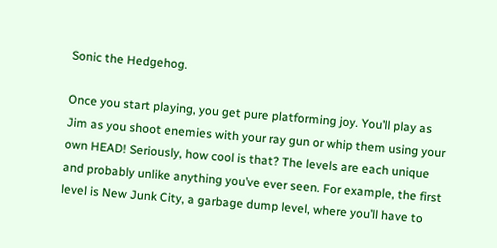Sonic the Hedgehog.

Once you start playing, you get pure platforming joy. You’ll play as Jim as you shoot enemies with your ray gun or whip them using your own HEAD! Seriously, how cool is that? The levels are each unique and probably unlike anything you’ve ever seen. For example, the first level is New Junk City, a garbage dump level, where you’ll have to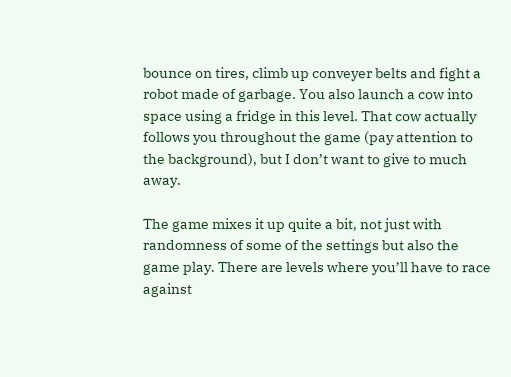bounce on tires, climb up conveyer belts and fight a robot made of garbage. You also launch a cow into space using a fridge in this level. That cow actually follows you throughout the game (pay attention to the background), but I don’t want to give to much away.

The game mixes it up quite a bit, not just with randomness of some of the settings but also the game play. There are levels where you’ll have to race against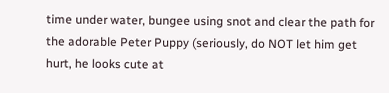time under water, bungee using snot and clear the path for the adorable Peter Puppy (seriously, do NOT let him get hurt, he looks cute at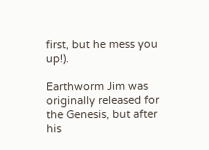first, but he mess you up!).

Earthworm Jim was originally released for the Genesis, but after his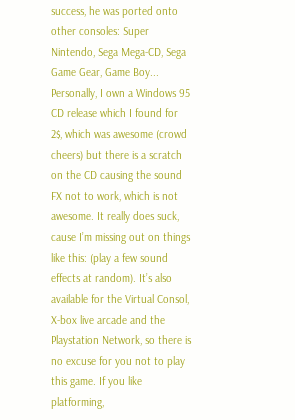success, he was ported onto other consoles: Super Nintendo, Sega Mega-CD, Sega Game Gear, Game Boy... Personally, I own a Windows 95 CD release which I found for 2$, which was awesome (crowd cheers) but there is a scratch on the CD causing the sound FX not to work, which is not awesome. It really does suck, cause I’m missing out on things like this: (play a few sound effects at random). It’s also available for the Virtual Consol, X-box live arcade and the Playstation Network, so there is no excuse for you not to play this game. If you like platforming,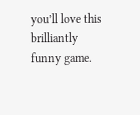you’ll love this brilliantly funny game.